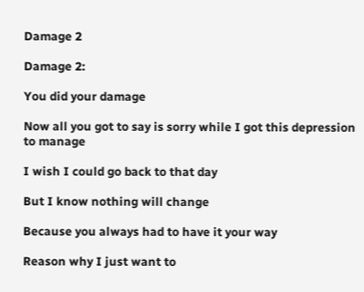Damage 2

Damage 2:

You did your damage

Now all you got to say is sorry while I got this depression to manage

I wish I could go back to that day

But I know nothing will change

Because you always had to have it your way

Reason why I just want to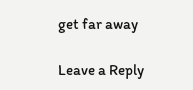get far away

Leave a Reply